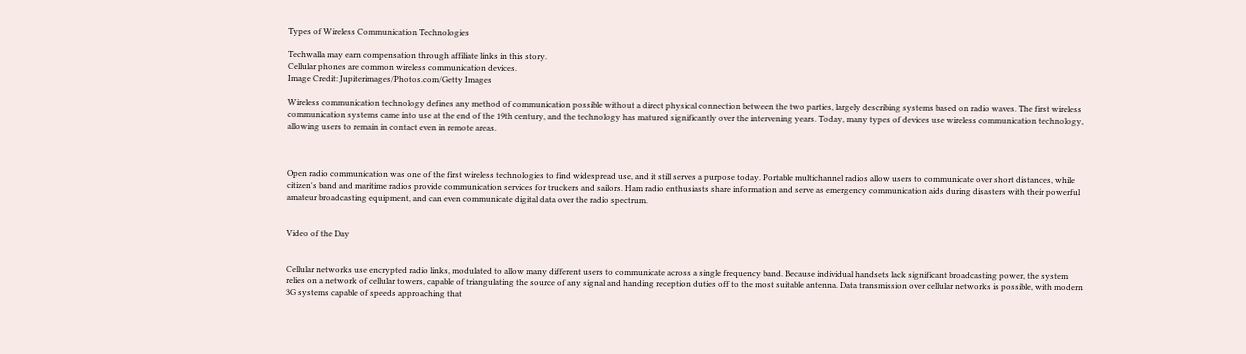Types of Wireless Communication Technologies

Techwalla may earn compensation through affiliate links in this story.
Cellular phones are common wireless communication devices.
Image Credit: Jupiterimages/Photos.com/Getty Images

Wireless communication technology defines any method of communication possible without a direct physical connection between the two parties, largely describing systems based on radio waves. The first wireless communication systems came into use at the end of the 19th century, and the technology has matured significantly over the intervening years. Today, many types of devices use wireless communication technology, allowing users to remain in contact even in remote areas.



Open radio communication was one of the first wireless technologies to find widespread use, and it still serves a purpose today. Portable multichannel radios allow users to communicate over short distances, while citizen's band and maritime radios provide communication services for truckers and sailors. Ham radio enthusiasts share information and serve as emergency communication aids during disasters with their powerful amateur broadcasting equipment, and can even communicate digital data over the radio spectrum.


Video of the Day


Cellular networks use encrypted radio links, modulated to allow many different users to communicate across a single frequency band. Because individual handsets lack significant broadcasting power, the system relies on a network of cellular towers, capable of triangulating the source of any signal and handing reception duties off to the most suitable antenna. Data transmission over cellular networks is possible, with modern 3G systems capable of speeds approaching that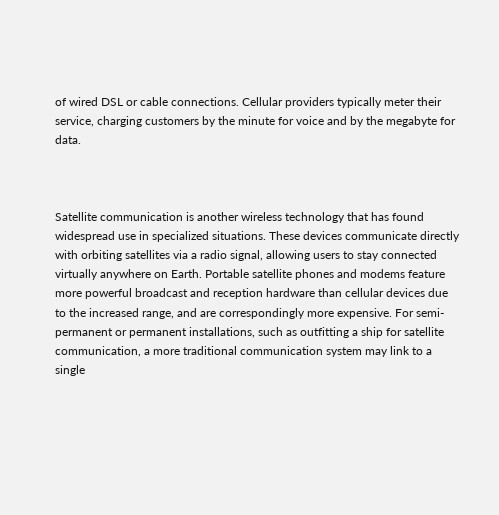of wired DSL or cable connections. Cellular providers typically meter their service, charging customers by the minute for voice and by the megabyte for data.



Satellite communication is another wireless technology that has found widespread use in specialized situations. These devices communicate directly with orbiting satellites via a radio signal, allowing users to stay connected virtually anywhere on Earth. Portable satellite phones and modems feature more powerful broadcast and reception hardware than cellular devices due to the increased range, and are correspondingly more expensive. For semi-permanent or permanent installations, such as outfitting a ship for satellite communication, a more traditional communication system may link to a single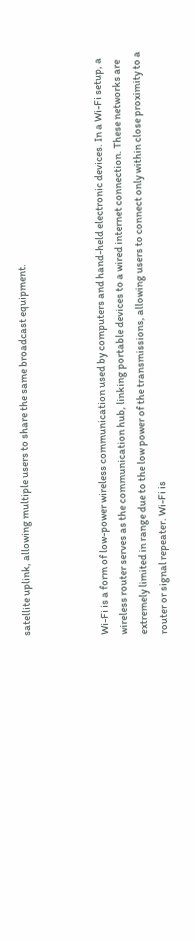satellite uplink, allowing multiple users to share the same broadcast equipment.



Wi-Fi is a form of low-power wireless communication used by computers and hand-held electronic devices. In a Wi-Fi setup, a wireless router serves as the communication hub, linking portable devices to a wired internet connection. These networks are extremely limited in range due to the low power of the transmissions, allowing users to connect only within close proximity to a router or signal repeater. Wi-Fi is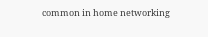common in home networking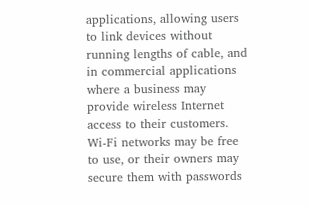applications, allowing users to link devices without running lengths of cable, and in commercial applications where a business may provide wireless Internet access to their customers. Wi-Fi networks may be free to use, or their owners may secure them with passwords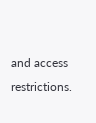and access restrictions.